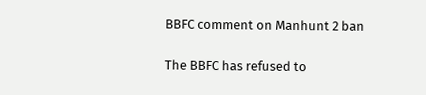BBFC comment on Manhunt 2 ban

The BBFC has refused to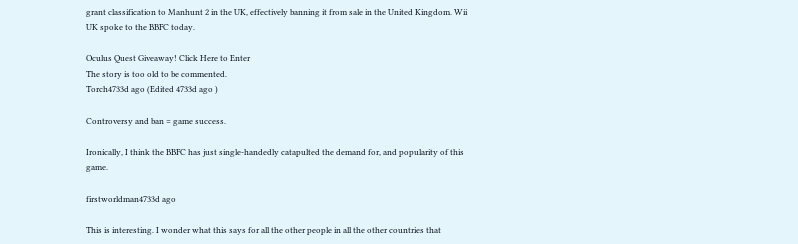grant classification to Manhunt 2 in the UK, effectively banning it from sale in the United Kingdom. Wii UK spoke to the BBFC today.

Oculus Quest Giveaway! Click Here to Enter
The story is too old to be commented.
Torch4733d ago (Edited 4733d ago )

Controversy and ban = game success.

Ironically, I think the BBFC has just single-handedly catapulted the demand for, and popularity of this game.

firstworldman4733d ago

This is interesting. I wonder what this says for all the other people in all the other countries that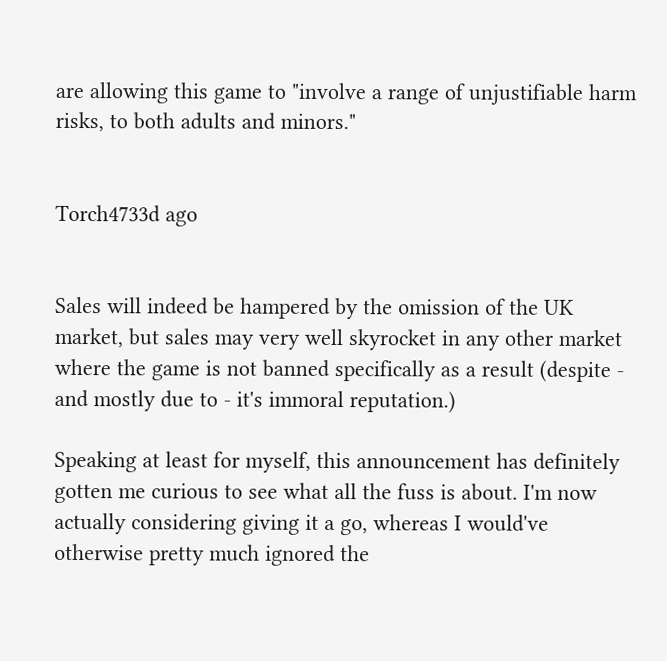are allowing this game to "involve a range of unjustifiable harm risks, to both adults and minors."


Torch4733d ago


Sales will indeed be hampered by the omission of the UK market, but sales may very well skyrocket in any other market where the game is not banned specifically as a result (despite - and mostly due to - it's immoral reputation.)

Speaking at least for myself, this announcement has definitely gotten me curious to see what all the fuss is about. I'm now actually considering giving it a go, whereas I would've otherwise pretty much ignored the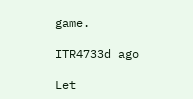game.

ITR4733d ago

Let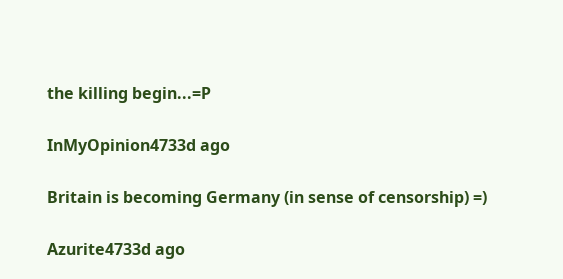the killing begin...=P

InMyOpinion4733d ago

Britain is becoming Germany (in sense of censorship) =)

Azurite4733d ago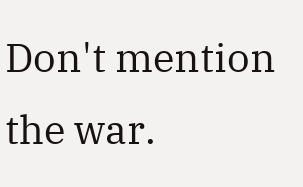Don't mention the war.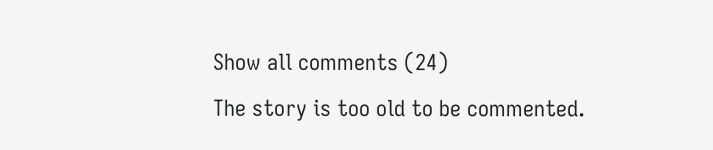Show all comments (24)
The story is too old to be commented.